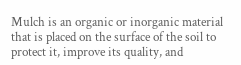Mulch is an organic or inorganic material that is placed on the surface of the soil to protect it, improve its quality, and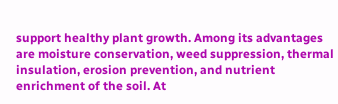support healthy plant growth. Among its advantages are moisture conservation, weed suppression, thermal insulation, erosion prevention, and nutrient enrichment of the soil. At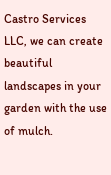Castro Services LLC, we can create beautiful landscapes in your garden with the use of mulch.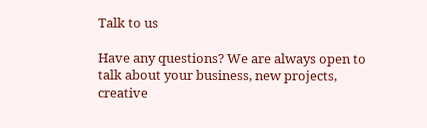Talk to us

Have any questions? We are always open to talk about your business, new projects, creative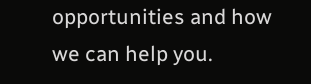opportunities and how we can help you.